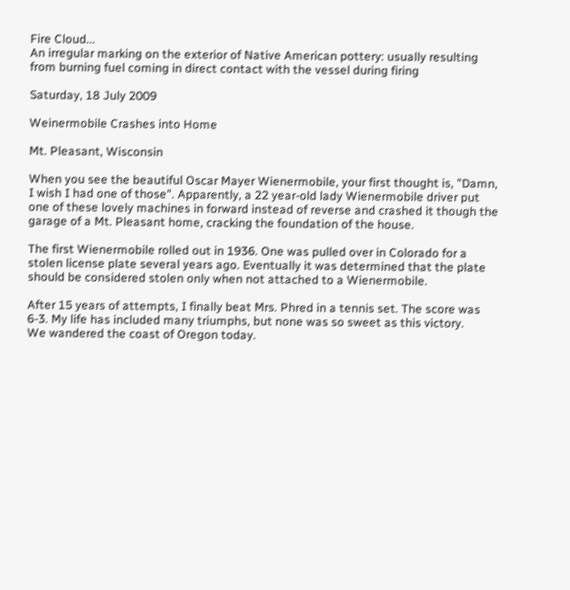Fire Cloud...
An irregular marking on the exterior of Native American pottery: usually resulting from burning fuel coming in direct contact with the vessel during firing

Saturday, 18 July 2009

Weinermobile Crashes into Home

Mt. Pleasant, Wisconsin

When you see the beautiful Oscar Mayer Wienermobile, your first thought is, "Damn, I wish I had one of those". Apparently, a 22 year-old lady Wienermobile driver put one of these lovely machines in forward instead of reverse and crashed it though the garage of a Mt. Pleasant home, cracking the foundation of the house.

The first Wienermobile rolled out in 1936. One was pulled over in Colorado for a stolen license plate several years ago. Eventually it was determined that the plate should be considered stolen only when not attached to a Wienermobile.

After 15 years of attempts, I finally beat Mrs. Phred in a tennis set. The score was 6-3. My life has included many triumphs, but none was so sweet as this victory.
We wandered the coast of Oregon today.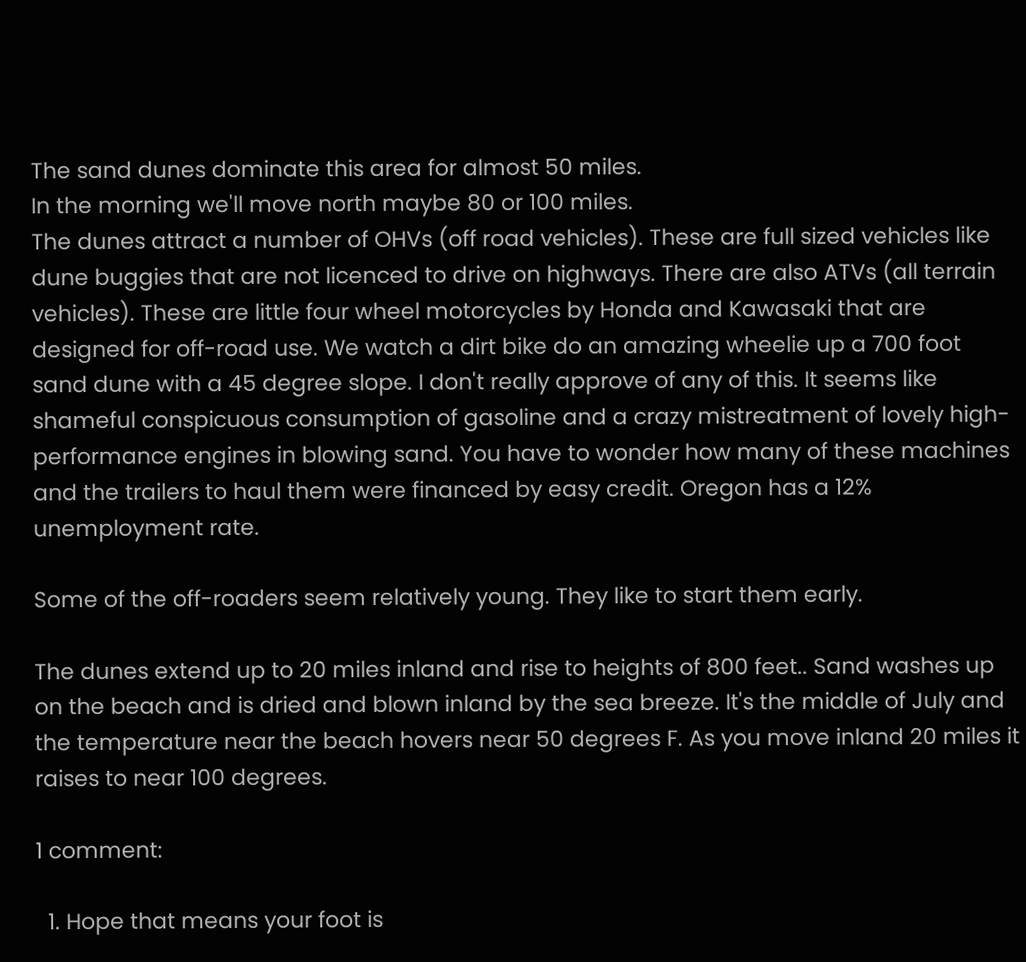The sand dunes dominate this area for almost 50 miles.
In the morning we'll move north maybe 80 or 100 miles.
The dunes attract a number of OHVs (off road vehicles). These are full sized vehicles like dune buggies that are not licenced to drive on highways. There are also ATVs (all terrain vehicles). These are little four wheel motorcycles by Honda and Kawasaki that are designed for off-road use. We watch a dirt bike do an amazing wheelie up a 700 foot sand dune with a 45 degree slope. I don't really approve of any of this. It seems like shameful conspicuous consumption of gasoline and a crazy mistreatment of lovely high-performance engines in blowing sand. You have to wonder how many of these machines and the trailers to haul them were financed by easy credit. Oregon has a 12% unemployment rate.

Some of the off-roaders seem relatively young. They like to start them early.

The dunes extend up to 20 miles inland and rise to heights of 800 feet.. Sand washes up on the beach and is dried and blown inland by the sea breeze. It's the middle of July and the temperature near the beach hovers near 50 degrees F. As you move inland 20 miles it raises to near 100 degrees.

1 comment:

  1. Hope that means your foot is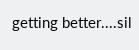getting better....sil